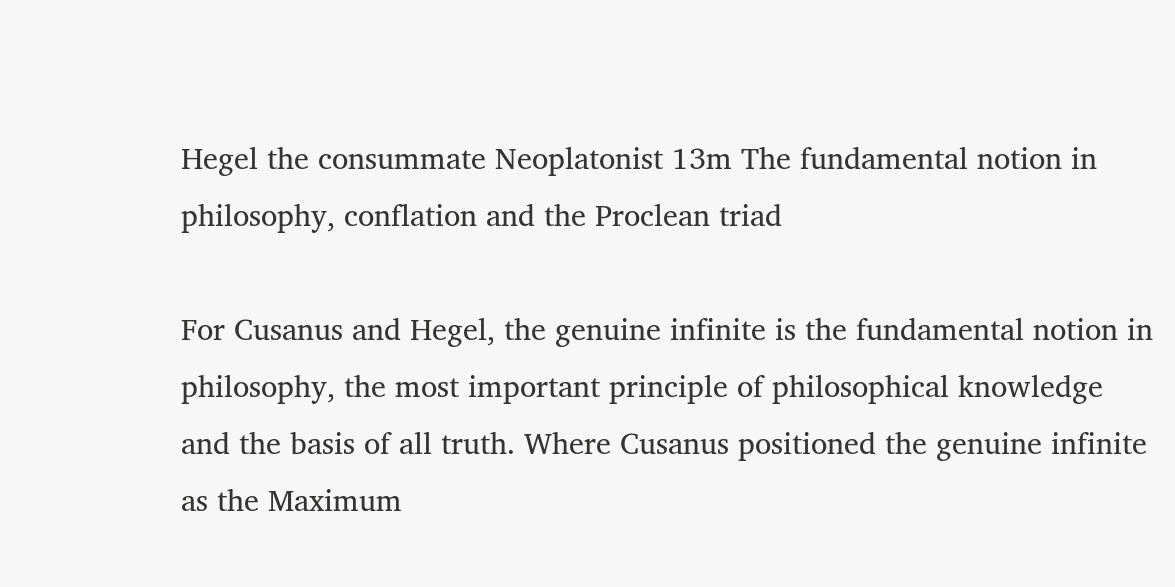Hegel the consummate Neoplatonist 13m The fundamental notion in philosophy, conflation and the Proclean triad

For Cusanus and Hegel, the genuine infinite is the fundamental notion in philosophy, the most important principle of philosophical knowledge and the basis of all truth. Where Cusanus positioned the genuine infinite as the Maximum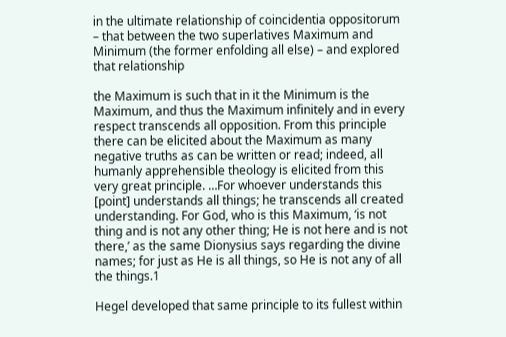in the ultimate relationship of coincidentia oppositorum – that between the two superlatives Maximum and Minimum (the former enfolding all else) – and explored that relationship

the Maximum is such that in it the Minimum is the Maximum, and thus the Maximum infinitely and in every respect transcends all opposition. From this principle there can be elicited about the Maximum as many negative truths as can be written or read; indeed, all humanly apprehensible theology is elicited from this very great principle. …For whoever understands this [point] understands all things; he transcends all created understanding. For God, who is this Maximum, ‘is not thing and is not any other thing; He is not here and is not there,’ as the same Dionysius says regarding the divine names; for just as He is all things, so He is not any of all the things.1

Hegel developed that same principle to its fullest within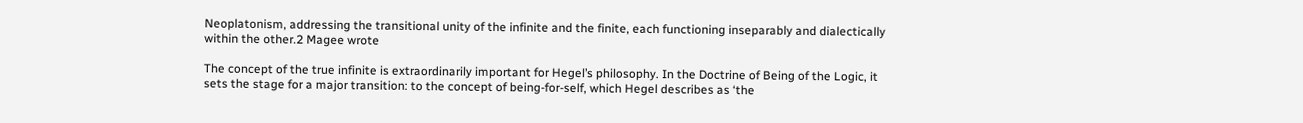Neoplatonism, addressing the transitional unity of the infinite and the finite, each functioning inseparably and dialectically within the other.2 Magee wrote

The concept of the true infinite is extraordinarily important for Hegel’s philosophy. In the Doctrine of Being of the Logic, it sets the stage for a major transition: to the concept of being-for-self, which Hegel describes as ‘the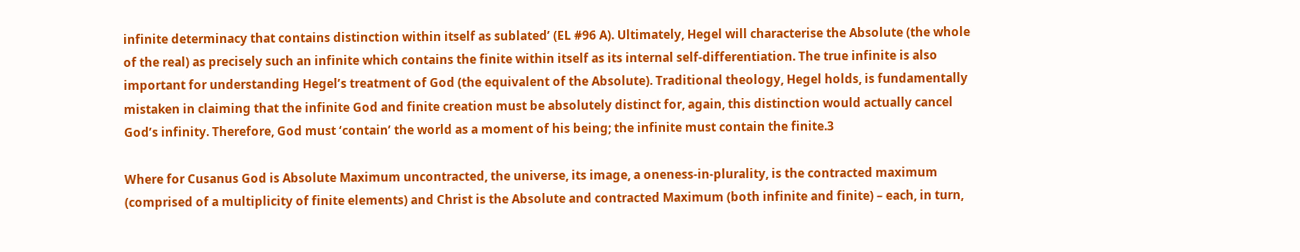infinite determinacy that contains distinction within itself as sublated’ (EL #96 A). Ultimately, Hegel will characterise the Absolute (the whole of the real) as precisely such an infinite which contains the finite within itself as its internal self-differentiation. The true infinite is also important for understanding Hegel’s treatment of God (the equivalent of the Absolute). Traditional theology, Hegel holds, is fundamentally mistaken in claiming that the infinite God and finite creation must be absolutely distinct for, again, this distinction would actually cancel God’s infinity. Therefore, God must ‘contain’ the world as a moment of his being; the infinite must contain the finite.3

Where for Cusanus God is Absolute Maximum uncontracted, the universe, its image, a oneness-in-plurality, is the contracted maximum (comprised of a multiplicity of finite elements) and Christ is the Absolute and contracted Maximum (both infinite and finite) – each, in turn,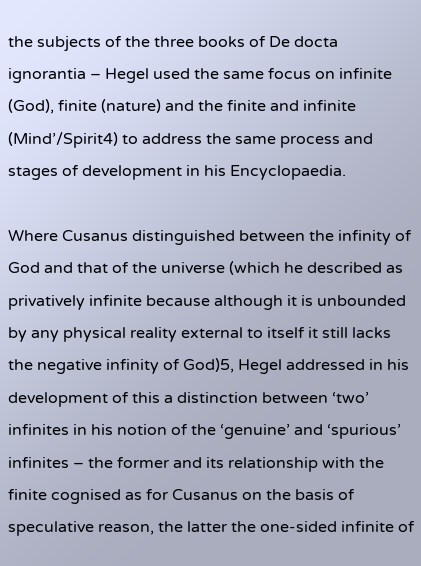the subjects of the three books of De docta ignorantia – Hegel used the same focus on infinite (God), finite (nature) and the finite and infinite (Mind’/Spirit4) to address the same process and stages of development in his Encyclopaedia.

Where Cusanus distinguished between the infinity of God and that of the universe (which he described as privatively infinite because although it is unbounded by any physical reality external to itself it still lacks the negative infinity of God)5, Hegel addressed in his development of this a distinction between ‘two’ infinites in his notion of the ‘genuine’ and ‘spurious’ infinites – the former and its relationship with the finite cognised as for Cusanus on the basis of speculative reason, the latter the one-sided infinite of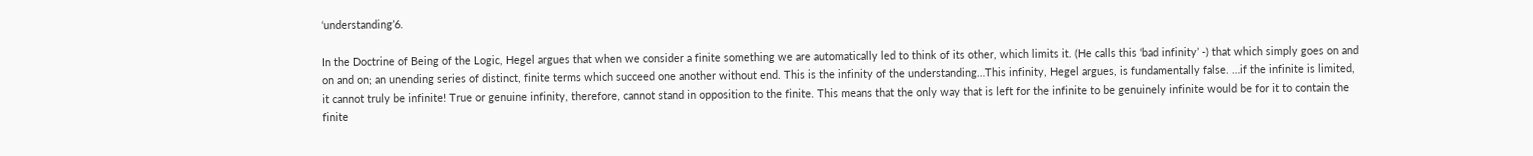‘understanding’6.

In the Doctrine of Being of the Logic, Hegel argues that when we consider a finite something we are automatically led to think of its other, which limits it. (He calls this ‘bad infinity’ -) that which simply goes on and on and on; an unending series of distinct, finite terms which succeed one another without end. This is the infinity of the understanding…This infinity, Hegel argues, is fundamentally false. …if the infinite is limited, it cannot truly be infinite! True or genuine infinity, therefore, cannot stand in opposition to the finite. This means that the only way that is left for the infinite to be genuinely infinite would be for it to contain the finite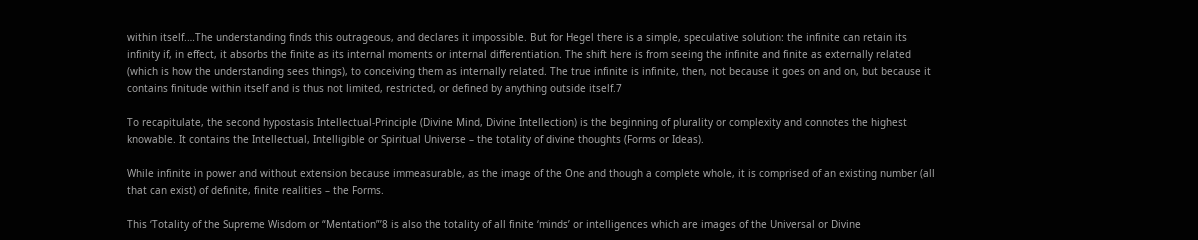within itself.…The understanding finds this outrageous, and declares it impossible. But for Hegel there is a simple, speculative solution: the infinite can retain its infinity if, in effect, it absorbs the finite as its internal moments or internal differentiation. The shift here is from seeing the infinite and finite as externally related (which is how the understanding sees things), to conceiving them as internally related. The true infinite is infinite, then, not because it goes on and on, but because it contains finitude within itself and is thus not limited, restricted, or defined by anything outside itself.7

To recapitulate, the second hypostasis Intellectual-Principle (Divine Mind, Divine Intellection) is the beginning of plurality or complexity and connotes the highest knowable. It contains the Intellectual, Intelligible or Spiritual Universe – the totality of divine thoughts (Forms or Ideas).

While infinite in power and without extension because immeasurable, as the image of the One and though a complete whole, it is comprised of an existing number (all that can exist) of definite, finite realities – the Forms.

This ‘Totality of the Supreme Wisdom or “Mentation”’8 is also the totality of all finite ‘minds’ or intelligences which are images of the Universal or Divine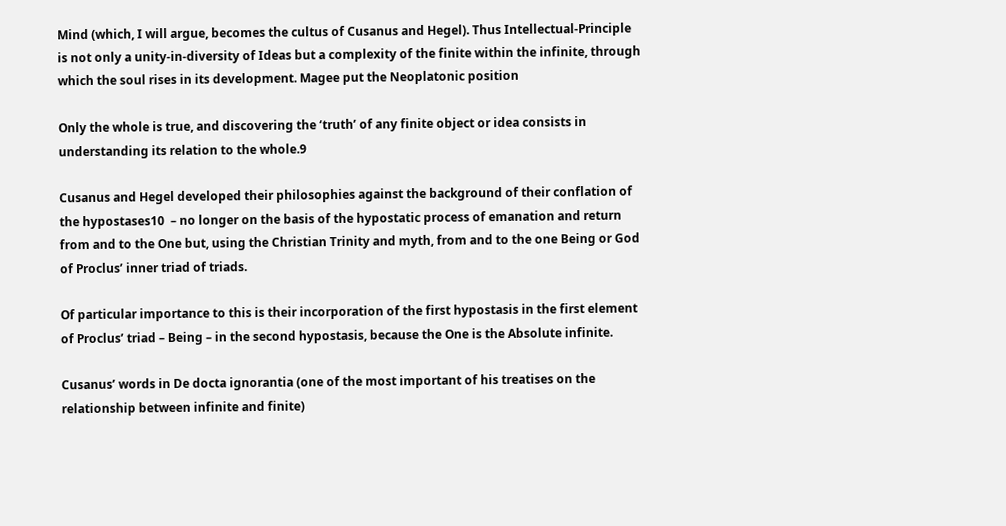Mind (which, I will argue, becomes the cultus of Cusanus and Hegel). Thus Intellectual-Principle is not only a unity-in-diversity of Ideas but a complexity of the finite within the infinite, through which the soul rises in its development. Magee put the Neoplatonic position

Only the whole is true, and discovering the ‘truth’ of any finite object or idea consists in understanding its relation to the whole.9

Cusanus and Hegel developed their philosophies against the background of their conflation of the hypostases10  – no longer on the basis of the hypostatic process of emanation and return from and to the One but, using the Christian Trinity and myth, from and to the one Being or God of Proclus’ inner triad of triads.

Of particular importance to this is their incorporation of the first hypostasis in the first element of Proclus’ triad – Being – in the second hypostasis, because the One is the Absolute infinite.

Cusanus’ words in De docta ignorantia (one of the most important of his treatises on the relationship between infinite and finite)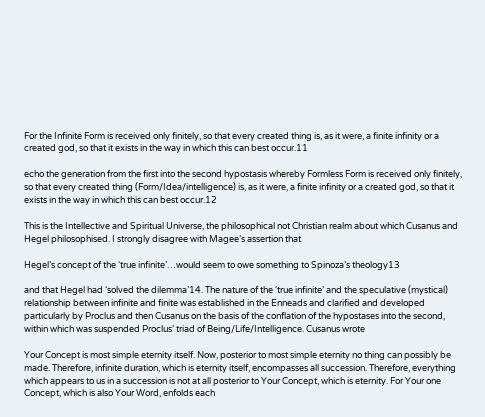For the Infinite Form is received only finitely, so that every created thing is, as it were, a finite infinity or a created god, so that it exists in the way in which this can best occur.11

echo the generation from the first into the second hypostasis whereby Formless Form is received only finitely, so that every created thing (Form/Idea/intelligence) is, as it were, a finite infinity or a created god, so that it exists in the way in which this can best occur.12

This is the Intellective and Spiritual Universe, the philosophical not Christian realm about which Cusanus and Hegel philosophised. I strongly disagree with Magee’s assertion that

Hegel’s concept of the ‘true infinite’…would seem to owe something to Spinoza’s theology13

and that Hegel had ‘solved the dilemma’14. The nature of the ‘true infinite’ and the speculative (mystical) relationship between infinite and finite was established in the Enneads and clarified and developed particularly by Proclus and then Cusanus on the basis of the conflation of the hypostases into the second, within which was suspended Proclus’ triad of Being/Life/Intelligence. Cusanus wrote

Your Concept is most simple eternity itself. Now, posterior to most simple eternity no thing can possibly be made. Therefore, infinite duration, which is eternity itself, encompasses all succession. Therefore, everything which appears to us in a succession is not at all posterior to Your Concept, which is eternity. For Your one Concept, which is also Your Word, enfolds each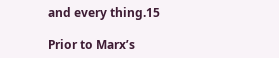and every thing.15

Prior to Marx’s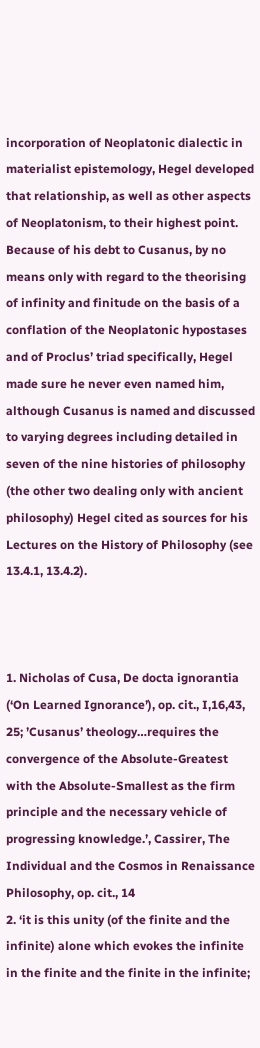incorporation of Neoplatonic dialectic in materialist epistemology, Hegel developed that relationship, as well as other aspects of Neoplatonism, to their highest point. Because of his debt to Cusanus, by no means only with regard to the theorising of infinity and finitude on the basis of a conflation of the Neoplatonic hypostases and of Proclus’ triad specifically, Hegel made sure he never even named him, although Cusanus is named and discussed to varying degrees including detailed in seven of the nine histories of philosophy (the other two dealing only with ancient philosophy) Hegel cited as sources for his Lectures on the History of Philosophy (see 13.4.1, 13.4.2).



1. Nicholas of Cusa, De docta ignorantia (‘On Learned Ignorance’), op. cit., I,16,43, 25; ’Cusanus’ theology…requires the convergence of the Absolute-Greatest with the Absolute-Smallest as the firm principle and the necessary vehicle of progressing knowledge.’, Cassirer, The Individual and the Cosmos in Renaissance Philosophy, op. cit., 14
2. ‘it is this unity (of the finite and the infinite) alone which evokes the infinite in the finite and the finite in the infinite;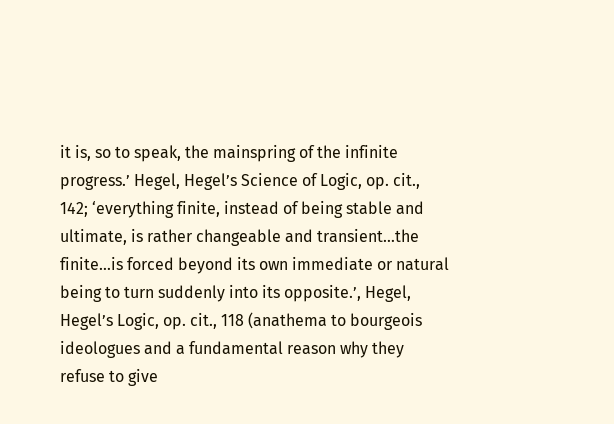it is, so to speak, the mainspring of the infinite progress.’ Hegel, Hegel’s Science of Logic, op. cit., 142; ‘everything finite, instead of being stable and ultimate, is rather changeable and transient…the finite…is forced beyond its own immediate or natural being to turn suddenly into its opposite.’, Hegel, Hegel’s Logic, op. cit., 118 (anathema to bourgeois ideologues and a fundamental reason why they refuse to give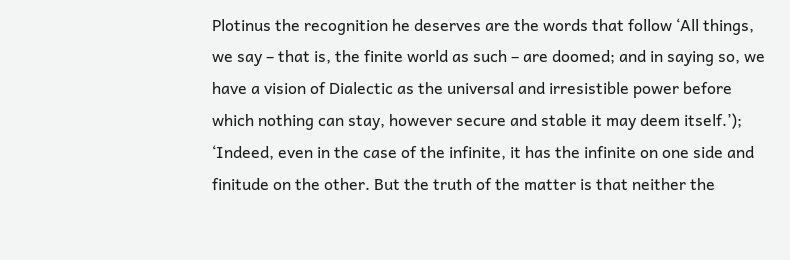Plotinus the recognition he deserves are the words that follow ‘All things, we say – that is, the finite world as such – are doomed; and in saying so, we have a vision of Dialectic as the universal and irresistible power before which nothing can stay, however secure and stable it may deem itself.’); ‘Indeed, even in the case of the infinite, it has the infinite on one side and finitude on the other. But the truth of the matter is that neither the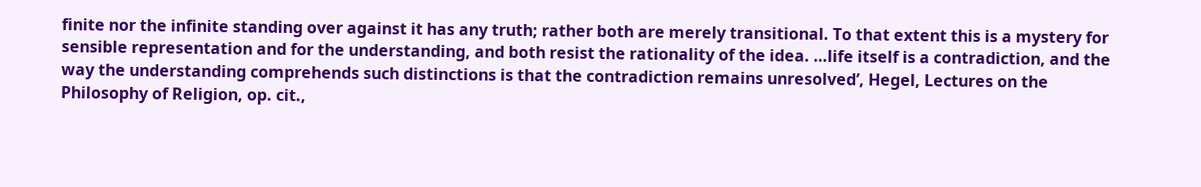finite nor the infinite standing over against it has any truth; rather both are merely transitional. To that extent this is a mystery for sensible representation and for the understanding, and both resist the rationality of the idea. …life itself is a contradiction, and the way the understanding comprehends such distinctions is that the contradiction remains unresolved’, Hegel, Lectures on the Philosophy of Religion, op. cit.,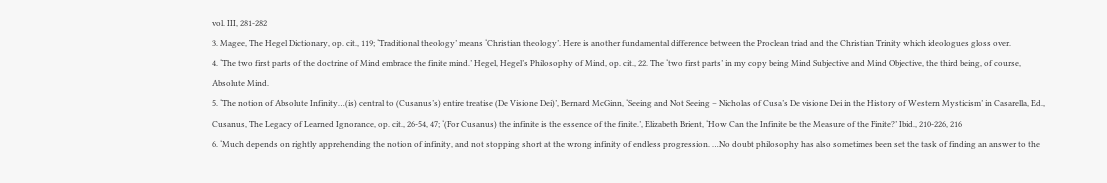vol. III, 281-282
3. Magee, The Hegel Dictionary, op. cit., 119; ‘Traditional theology’ means ‘Christian theology’. Here is another fundamental difference between the Proclean triad and the Christian Trinity which ideologues gloss over.
4. ‘The two first parts of the doctrine of Mind embrace the finite mind.’ Hegel, Hegel’s Philosophy of Mind, op. cit., 22. The ‘two first parts’ in my copy being Mind Subjective and Mind Objective, the third being, of course, Absolute Mind.
5. ‘The notion of Absolute Infinity…(is) central to (Cusanus’s) entire treatise (De Visione Dei)’, Bernard McGinn, ‘Seeing and Not Seeing – Nicholas of Cusa’s De visione Dei in the History of Western Mysticism’ in Casarella, Ed., Cusanus, The Legacy of Learned Ignorance, op. cit., 26-54, 47; ‘(For Cusanus) the infinite is the essence of the finite.’, Elizabeth Brient, ‘How Can the Infinite be the Measure of the Finite?’ Ibid., 210-226, 216
6. ‘Much depends on rightly apprehending the notion of infinity, and not stopping short at the wrong infinity of endless progression. …No doubt philosophy has also sometimes been set the task of finding an answer to the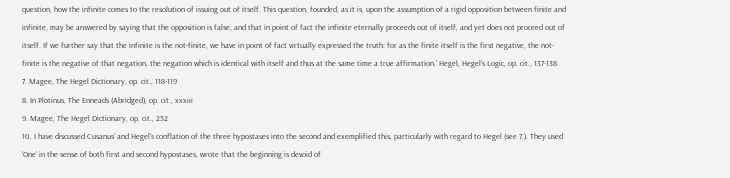question, how the infinite comes to the resolution of issuing out of itself. This question, founded, as it is, upon the assumption of a rigid opposition between finite and infinite, may be answered by saying that the opposition is false, and that in point of fact the infinite eternally proceeds out of itself, and yet does not proceed out of itself. If we further say that the infinite is the not-finite, we have in point of fact virtually expressed the truth: for as the finite itself is the first negative, the not-finite is the negative of that negation, the negation which is identical with itself and thus at the same time a true affirmation.’ Hegel, Hegel’s Logic, op. cit., 137-138
7. Magee, The Hegel Dictionary, op. cit., 118-119
8. In Plotinus, The Enneads (Abridged), op. cit., xxxiii
9. Magee, The Hegel Dictionary, op. cit., 252
10. I have discussed Cusanus’ and Hegel’s conflation of the three hypostases into the second and exemplified this, particularly with regard to Hegel (see 7.). They used ‘One’ in the sense of both first and second hypostases, wrote that the beginning is devoid of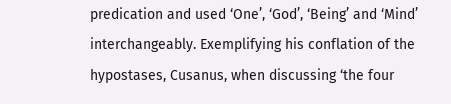predication and used ‘One’, ‘God’, ‘Being’ and ‘Mind’ interchangeably. Exemplifying his conflation of the hypostases, Cusanus, when discussing ‘the four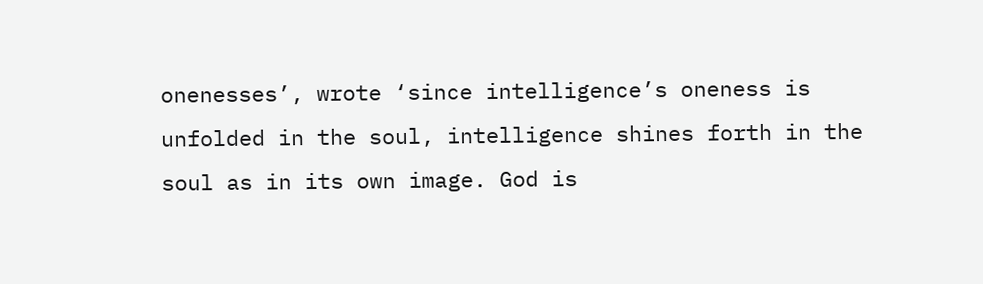onenesses’, wrote ‘since intelligence’s oneness is unfolded in the soul, intelligence shines forth in the soul as in its own image. God is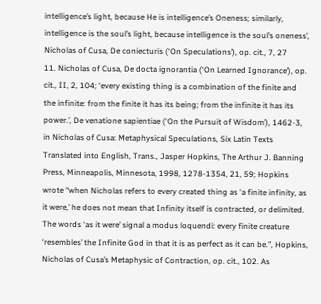intelligence’s light, because He is intelligence’s Oneness; similarly, intelligence is the soul’s light, because intelligence is the soul’s oneness’, Nicholas of Cusa, De coniecturis (‘On Speculations’), op. cit., 7, 27
11. Nicholas of Cusa, De docta ignorantia (‘On Learned Ignorance’), op. cit., II, 2, 104; ‘every existing thing is a combination of the finite and the infinite: from the finite it has its being; from the infinite it has its power.’, De venatione sapientiae (‘On the Pursuit of Wisdom’), 1462-3, in Nicholas of Cusa: Metaphysical Speculations, Six Latin Texts Translated into English, Trans., Jasper Hopkins, The Arthur J. Banning Press, Minneapolis, Minnesota, 1998, 1278-1354, 21, 59; Hopkins wrote “when Nicholas refers to every created thing as ‘a finite infinity, as it were,’ he does not mean that Infinity itself is contracted, or delimited. The words ‘as it were’ signal a modus loquendi: every finite creature ‘resembles’ the Infinite God in that it is as perfect as it can be.”, Hopkins, Nicholas of Cusa’s Metaphysic of Contraction, op. cit., 102. As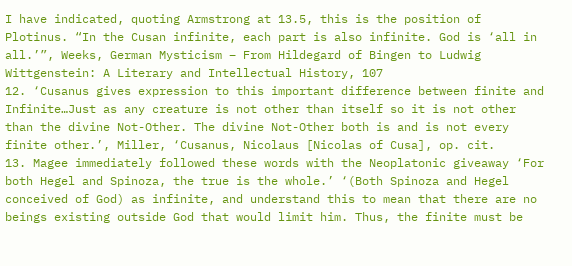I have indicated, quoting Armstrong at 13.5, this is the position of Plotinus. “In the Cusan infinite, each part is also infinite. God is ‘all in all.’”, Weeks, German Mysticism – From Hildegard of Bingen to Ludwig Wittgenstein: A Literary and Intellectual History, 107
12. ‘Cusanus gives expression to this important difference between finite and Infinite…Just as any creature is not other than itself so it is not other than the divine Not-Other. The divine Not-Other both is and is not every finite other.’, Miller, ‘Cusanus, Nicolaus [Nicolas of Cusa], op. cit.
13. Magee immediately followed these words with the Neoplatonic giveaway ‘For both Hegel and Spinoza, the true is the whole.’ ‘(Both Spinoza and Hegel conceived of God) as infinite, and understand this to mean that there are no beings existing outside God that would limit him. Thus, the finite must be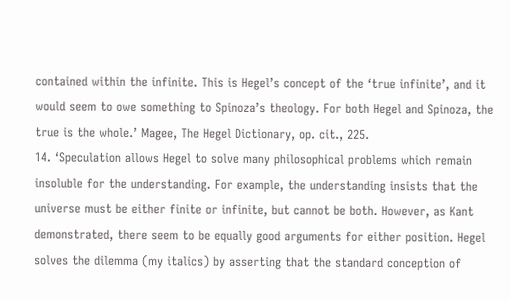contained within the infinite. This is Hegel’s concept of the ‘true infinite’, and it would seem to owe something to Spinoza’s theology. For both Hegel and Spinoza, the true is the whole.’ Magee, The Hegel Dictionary, op. cit., 225.
14. ‘Speculation allows Hegel to solve many philosophical problems which remain insoluble for the understanding. For example, the understanding insists that the universe must be either finite or infinite, but cannot be both. However, as Kant demonstrated, there seem to be equally good arguments for either position. Hegel solves the dilemma (my italics) by asserting that the standard conception of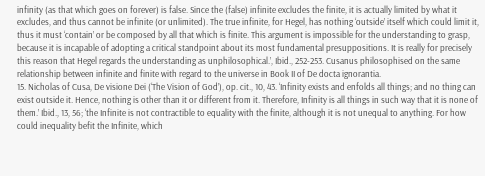infinity (as that which goes on forever) is false. Since the (false) infinite excludes the finite, it is actually limited by what it excludes, and thus cannot be infinite (or unlimited). The true infinite, for Hegel, has nothing ‘outside’ itself which could limit it, thus it must ‘contain’ or be composed by all that which is finite. This argument is impossible for the understanding to grasp, because it is incapable of adopting a critical standpoint about its most fundamental presuppositions. It is really for precisely this reason that Hegel regards the understanding as unphilosophical.’, Ibid., 252-253. Cusanus philosophised on the same relationship between infinite and finite with regard to the universe in Book II of De docta ignorantia.
15. Nicholas of Cusa, De visione Dei (‘The Vision of God’), op. cit., 10, 43. ‘Infinity exists and enfolds all things; and no thing can exist outside it. Hence, nothing is other than it or different from it. Therefore, Infinity is all things in such way that it is none of them.’ Ibid., 13, 56; ‘the Infinite is not contractible to equality with the finite, although it is not unequal to anything. For how could inequality befit the Infinite, which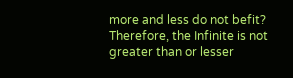more and less do not befit? Therefore, the Infinite is not greater than or lesser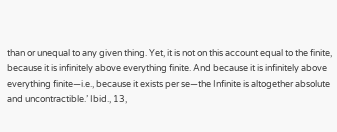than or unequal to any given thing. Yet, it is not on this account equal to the finite, because it is infinitely above everything finite. And because it is infinitely above everything finite—i.e., because it exists per se—the Infinite is altogether absolute and uncontractible.’ Ibid., 13,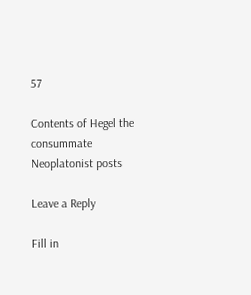57

Contents of Hegel the consummate Neoplatonist posts

Leave a Reply

Fill in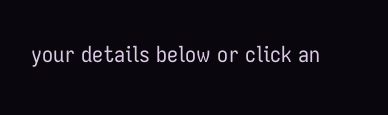your details below or click an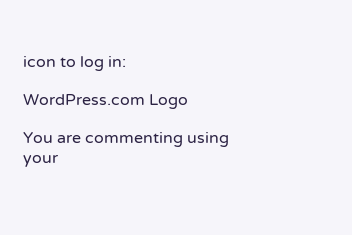icon to log in:

WordPress.com Logo

You are commenting using your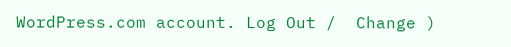WordPress.com account. Log Out /  Change )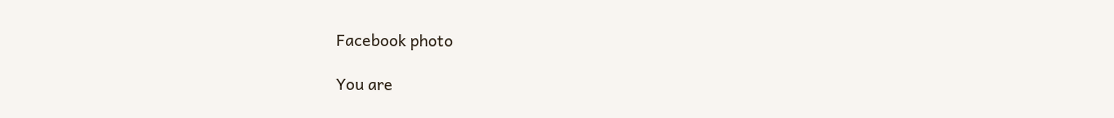Facebook photo

You are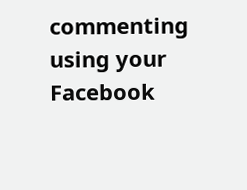commenting using your Facebook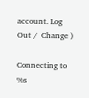account. Log Out /  Change )

Connecting to %s